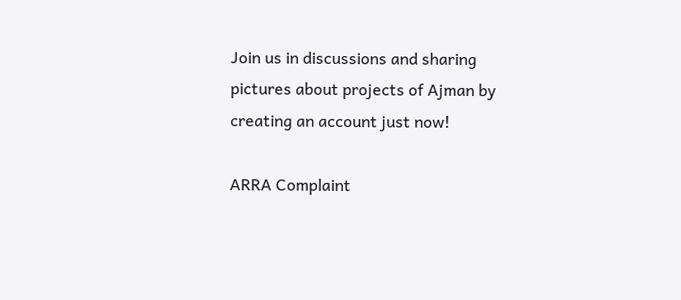Join us in discussions and sharing pictures about projects of Ajman by creating an account just now!

ARRA Complaint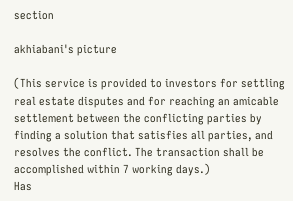section

akhiabani's picture

(This service is provided to investors for settling real estate disputes and for reaching an amicable settlement between the conflicting parties by finding a solution that satisfies all parties, and resolves the conflict. The transaction shall be accomplished within 7 working days.)
Has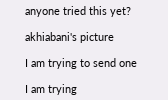anyone tried this yet?

akhiabani's picture

I am trying to send one

I am trying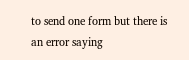to send one form but there is an error saying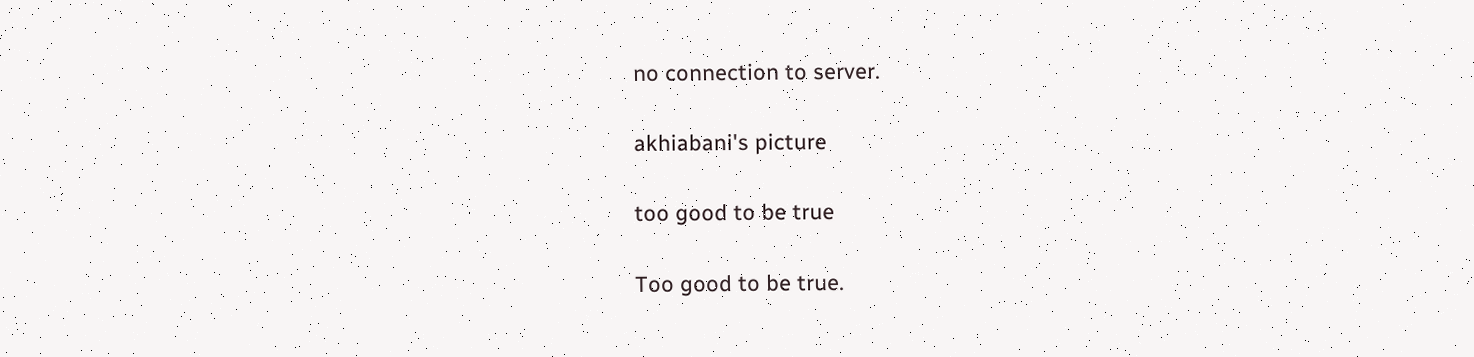no connection to server.

akhiabani's picture

too good to be true

Too good to be true.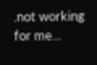.not working for me...